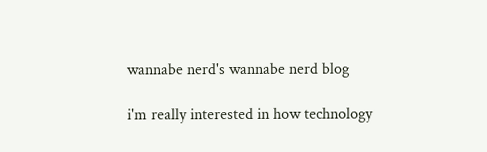wannabe nerd's wannabe nerd blog

i'm really interested in how technology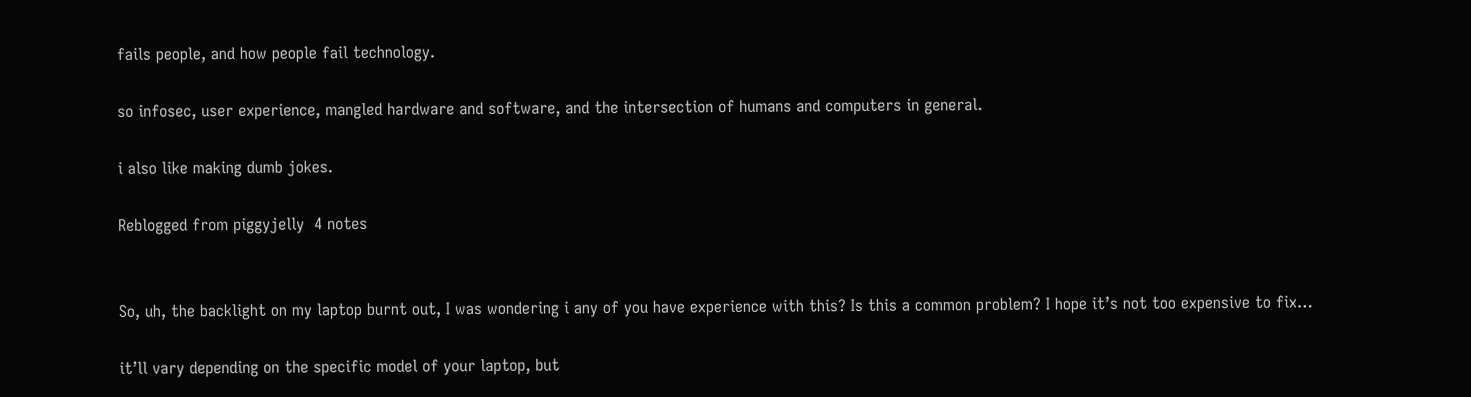fails people, and how people fail technology.

so infosec, user experience, mangled hardware and software, and the intersection of humans and computers in general.

i also like making dumb jokes.

Reblogged from piggyjelly  4 notes


So, uh, the backlight on my laptop burnt out, I was wondering i any of you have experience with this? Is this a common problem? I hope it’s not too expensive to fix…

it’ll vary depending on the specific model of your laptop, but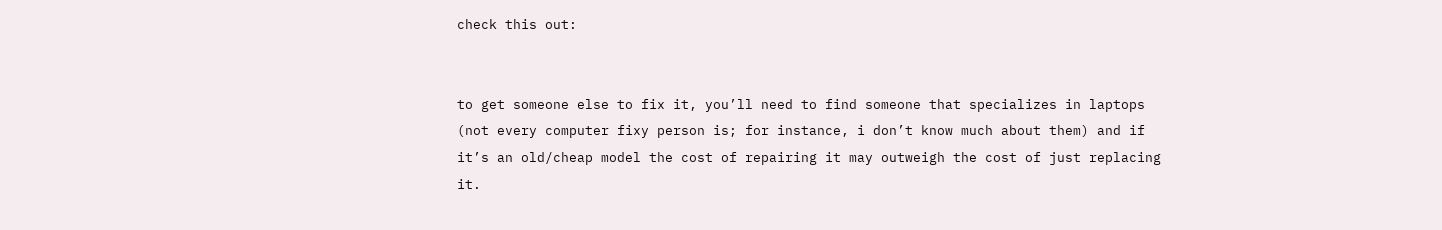check this out:


to get someone else to fix it, you’ll need to find someone that specializes in laptops (not every computer fixy person is; for instance, i don’t know much about them) and if it’s an old/cheap model the cost of repairing it may outweigh the cost of just replacing it.